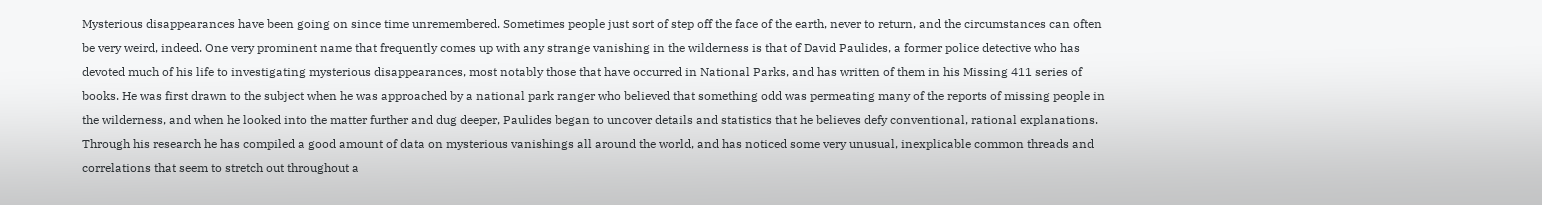Mysterious disappearances have been going on since time unremembered. Sometimes people just sort of step off the face of the earth, never to return, and the circumstances can often be very weird, indeed. One very prominent name that frequently comes up with any strange vanishing in the wilderness is that of David Paulides, a former police detective who has devoted much of his life to investigating mysterious disappearances, most notably those that have occurred in National Parks, and has written of them in his Missing 411 series of books. He was first drawn to the subject when he was approached by a national park ranger who believed that something odd was permeating many of the reports of missing people in the wilderness, and when he looked into the matter further and dug deeper, Paulides began to uncover details and statistics that he believes defy conventional, rational explanations. Through his research he has compiled a good amount of data on mysterious vanishings all around the world, and has noticed some very unusual, inexplicable common threads and correlations that seem to stretch out throughout a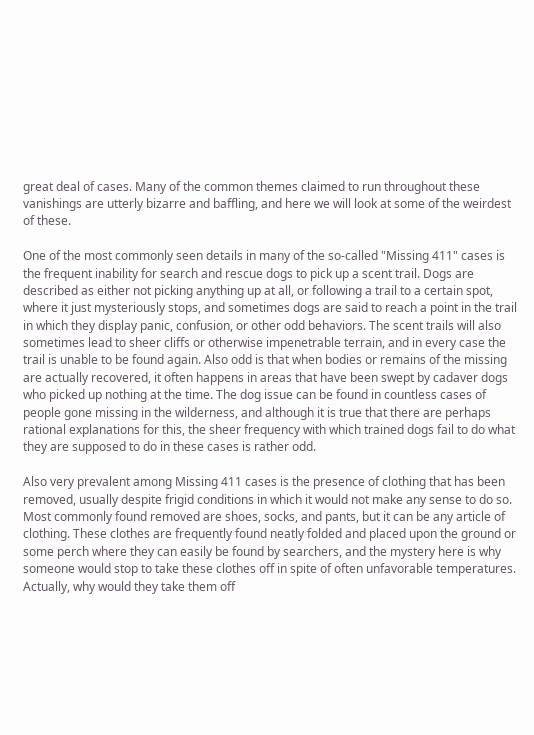great deal of cases. Many of the common themes claimed to run throughout these vanishings are utterly bizarre and baffling, and here we will look at some of the weirdest of these.

One of the most commonly seen details in many of the so-called "Missing 411" cases is the frequent inability for search and rescue dogs to pick up a scent trail. Dogs are described as either not picking anything up at all, or following a trail to a certain spot, where it just mysteriously stops, and sometimes dogs are said to reach a point in the trail in which they display panic, confusion, or other odd behaviors. The scent trails will also sometimes lead to sheer cliffs or otherwise impenetrable terrain, and in every case the trail is unable to be found again. Also odd is that when bodies or remains of the missing are actually recovered, it often happens in areas that have been swept by cadaver dogs who picked up nothing at the time. The dog issue can be found in countless cases of people gone missing in the wilderness, and although it is true that there are perhaps rational explanations for this, the sheer frequency with which trained dogs fail to do what they are supposed to do in these cases is rather odd.

Also very prevalent among Missing 411 cases is the presence of clothing that has been removed, usually despite frigid conditions in which it would not make any sense to do so. Most commonly found removed are shoes, socks, and pants, but it can be any article of clothing. These clothes are frequently found neatly folded and placed upon the ground or some perch where they can easily be found by searchers, and the mystery here is why someone would stop to take these clothes off in spite of often unfavorable temperatures. Actually, why would they take them off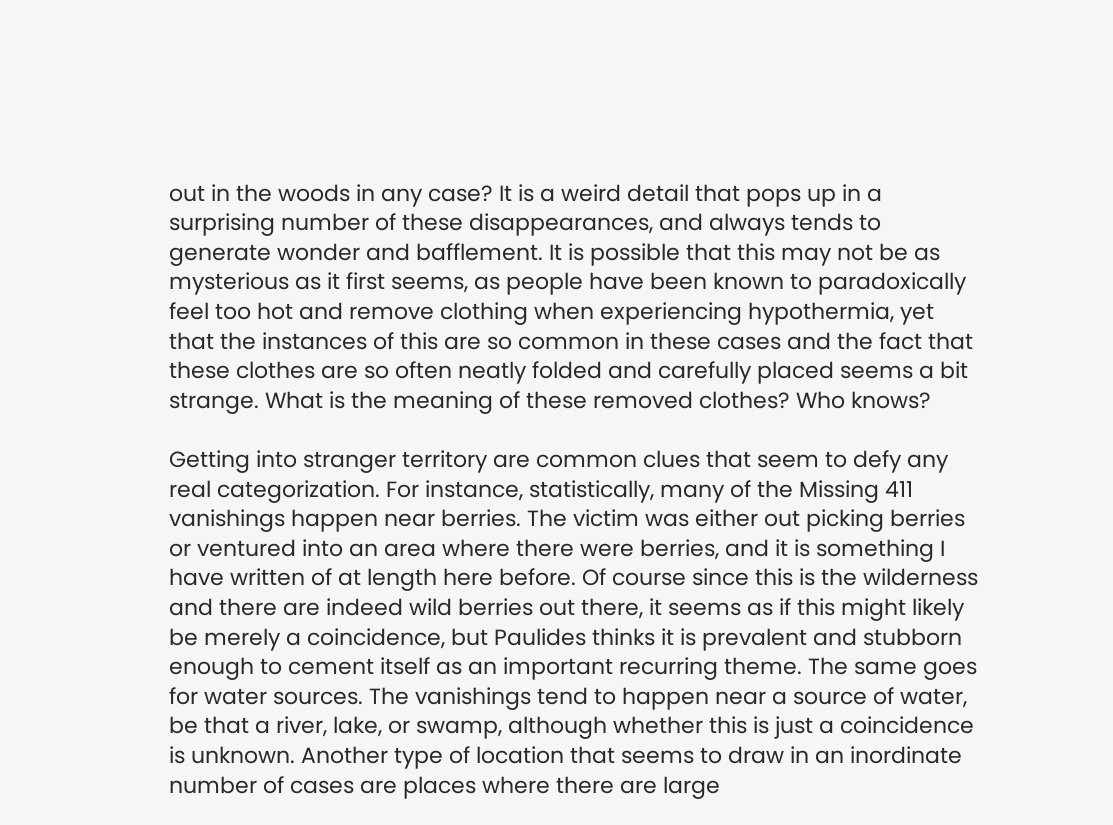out in the woods in any case? It is a weird detail that pops up in a surprising number of these disappearances, and always tends to generate wonder and bafflement. It is possible that this may not be as mysterious as it first seems, as people have been known to paradoxically feel too hot and remove clothing when experiencing hypothermia, yet that the instances of this are so common in these cases and the fact that these clothes are so often neatly folded and carefully placed seems a bit strange. What is the meaning of these removed clothes? Who knows?

Getting into stranger territory are common clues that seem to defy any real categorization. For instance, statistically, many of the Missing 411 vanishings happen near berries. The victim was either out picking berries or ventured into an area where there were berries, and it is something I have written of at length here before. Of course since this is the wilderness and there are indeed wild berries out there, it seems as if this might likely be merely a coincidence, but Paulides thinks it is prevalent and stubborn enough to cement itself as an important recurring theme. The same goes for water sources. The vanishings tend to happen near a source of water, be that a river, lake, or swamp, although whether this is just a coincidence is unknown. Another type of location that seems to draw in an inordinate number of cases are places where there are large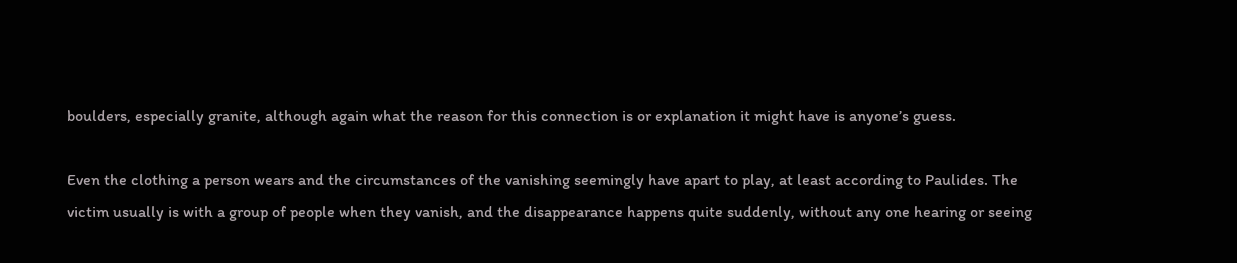boulders, especially granite, although again what the reason for this connection is or explanation it might have is anyone’s guess.

Even the clothing a person wears and the circumstances of the vanishing seemingly have apart to play, at least according to Paulides. The victim usually is with a group of people when they vanish, and the disappearance happens quite suddenly, without any one hearing or seeing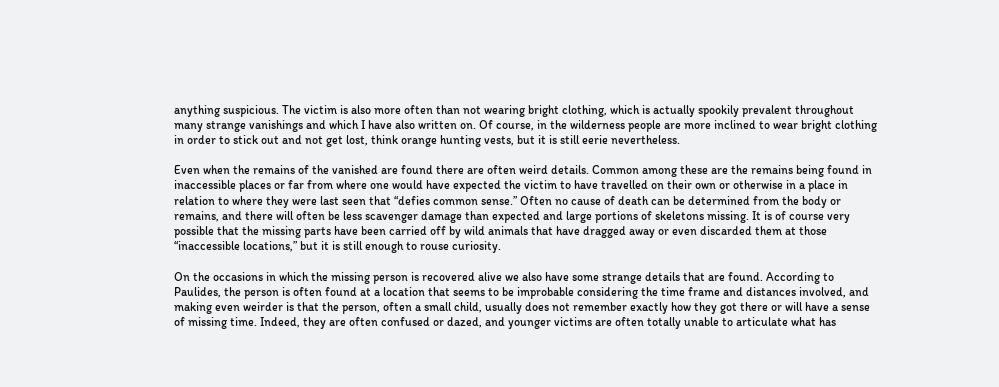anything suspicious. The victim is also more often than not wearing bright clothing, which is actually spookily prevalent throughout many strange vanishings and which I have also written on. Of course, in the wilderness people are more inclined to wear bright clothing in order to stick out and not get lost, think orange hunting vests, but it is still eerie nevertheless.

Even when the remains of the vanished are found there are often weird details. Common among these are the remains being found in inaccessible places or far from where one would have expected the victim to have travelled on their own or otherwise in a place in relation to where they were last seen that “defies common sense.” Often no cause of death can be determined from the body or remains, and there will often be less scavenger damage than expected and large portions of skeletons missing. It is of course very possible that the missing parts have been carried off by wild animals that have dragged away or even discarded them at those “inaccessible locations,” but it is still enough to rouse curiosity.

On the occasions in which the missing person is recovered alive we also have some strange details that are found. According to Paulides, the person is often found at a location that seems to be improbable considering the time frame and distances involved, and making even weirder is that the person, often a small child, usually does not remember exactly how they got there or will have a sense of missing time. Indeed, they are often confused or dazed, and younger victims are often totally unable to articulate what has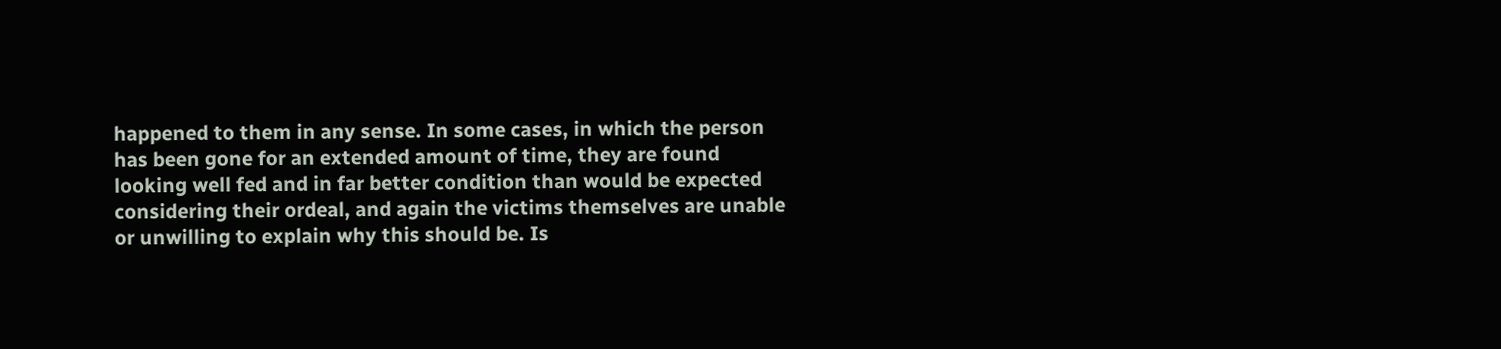happened to them in any sense. In some cases, in which the person has been gone for an extended amount of time, they are found looking well fed and in far better condition than would be expected considering their ordeal, and again the victims themselves are unable or unwilling to explain why this should be. Is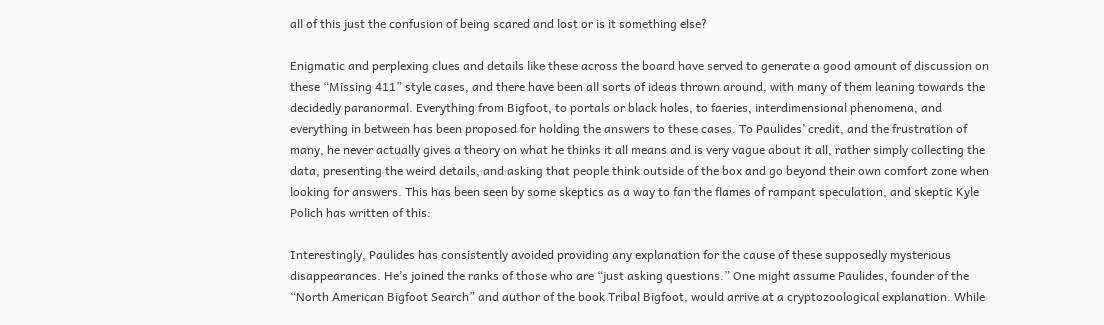all of this just the confusion of being scared and lost or is it something else?

Enigmatic and perplexing clues and details like these across the board have served to generate a good amount of discussion on these “Missing 411” style cases, and there have been all sorts of ideas thrown around, with many of them leaning towards the decidedly paranormal. Everything from Bigfoot, to portals or black holes, to faeries, interdimensional phenomena, and everything in between has been proposed for holding the answers to these cases. To Paulides’ credit, and the frustration of many, he never actually gives a theory on what he thinks it all means and is very vague about it all, rather simply collecting the data, presenting the weird details, and asking that people think outside of the box and go beyond their own comfort zone when looking for answers. This has been seen by some skeptics as a way to fan the flames of rampant speculation, and skeptic Kyle Polich has written of this:

Interestingly, Paulides has consistently avoided providing any explanation for the cause of these supposedly mysterious disappearances. He’s joined the ranks of those who are “just asking questions.” One might assume Paulides, founder of the “North American Bigfoot Search” and author of the book Tribal Bigfoot, would arrive at a cryptozoological explanation. While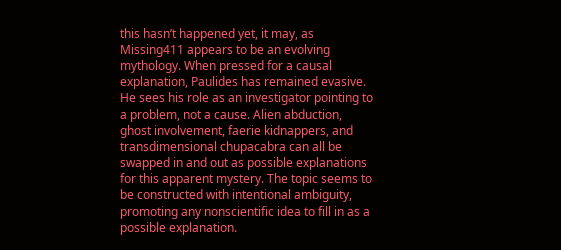this hasn’t happened yet, it may, as Missing411 appears to be an evolving mythology. When pressed for a causal explanation, Paulides has remained evasive. He sees his role as an investigator pointing to a problem, not a cause. Alien abduction, ghost involvement, faerie kidnappers, and transdimensional chupacabra can all be swapped in and out as possible explanations for this apparent mystery. The topic seems to be constructed with intentional ambiguity, promoting any nonscientific idea to fill in as a possible explanation.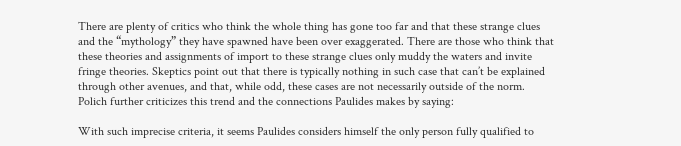There are plenty of critics who think the whole thing has gone too far and that these strange clues and the “mythology” they have spawned have been over exaggerated. There are those who think that these theories and assignments of import to these strange clues only muddy the waters and invite fringe theories. Skeptics point out that there is typically nothing in such case that can’t be explained through other avenues, and that, while odd, these cases are not necessarily outside of the norm. Polich further criticizes this trend and the connections Paulides makes by saying:

With such imprecise criteria, it seems Paulides considers himself the only person fully qualified to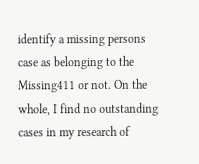identify a missing persons case as belonging to the Missing411 or not. On the whole, I find no outstanding cases in my research of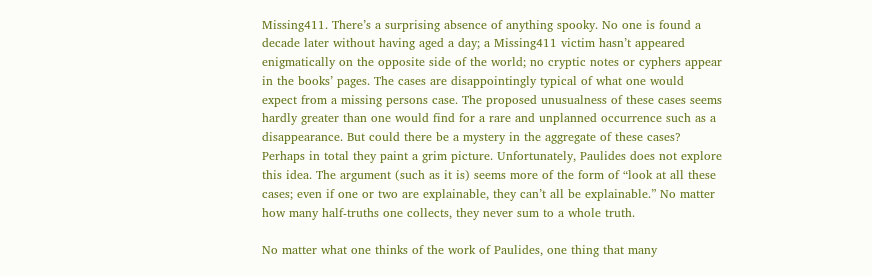Missing411. There’s a surprising absence of anything spooky. No one is found a decade later without having aged a day; a Missing411 victim hasn’t appeared enigmatically on the opposite side of the world; no cryptic notes or cyphers appear in the books’ pages. The cases are disappointingly typical of what one would expect from a missing persons case. The proposed unusualness of these cases seems hardly greater than one would find for a rare and unplanned occurrence such as a disappearance. But could there be a mystery in the aggregate of these cases? Perhaps in total they paint a grim picture. Unfortunately, Paulides does not explore this idea. The argument (such as it is) seems more of the form of “look at all these cases; even if one or two are explainable, they can’t all be explainable.” No matter how many half-truths one collects, they never sum to a whole truth.

No matter what one thinks of the work of Paulides, one thing that many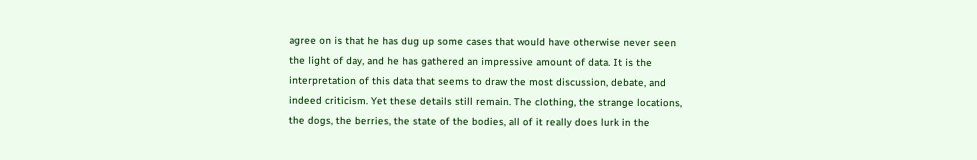agree on is that he has dug up some cases that would have otherwise never seen the light of day, and he has gathered an impressive amount of data. It is the interpretation of this data that seems to draw the most discussion, debate, and indeed criticism. Yet these details still remain. The clothing, the strange locations, the dogs, the berries, the state of the bodies, all of it really does lurk in the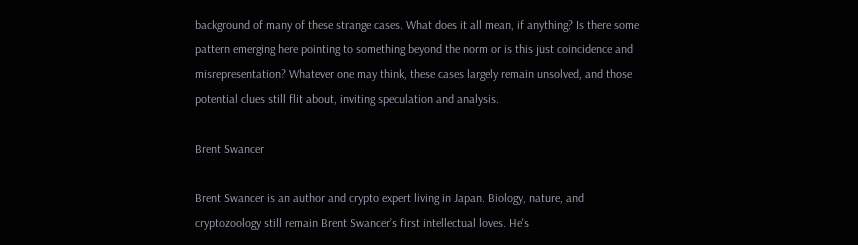background of many of these strange cases. What does it all mean, if anything? Is there some pattern emerging here pointing to something beyond the norm or is this just coincidence and misrepresentation? Whatever one may think, these cases largely remain unsolved, and those potential clues still flit about, inviting speculation and analysis.

Brent Swancer

Brent Swancer is an author and crypto expert living in Japan. Biology, nature, and cryptozoology still remain Brent Swancer’s first intellectual loves. He's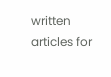written articles for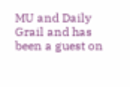MU and Daily Grail and has been a guest on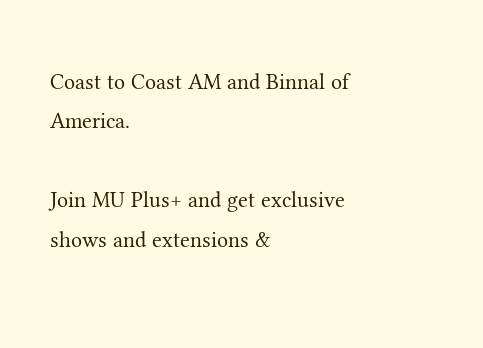Coast to Coast AM and Binnal of America.

Join MU Plus+ and get exclusive shows and extensions &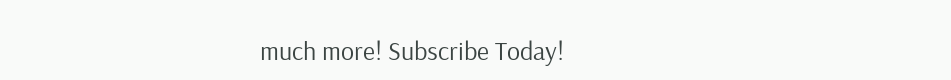much more! Subscribe Today!